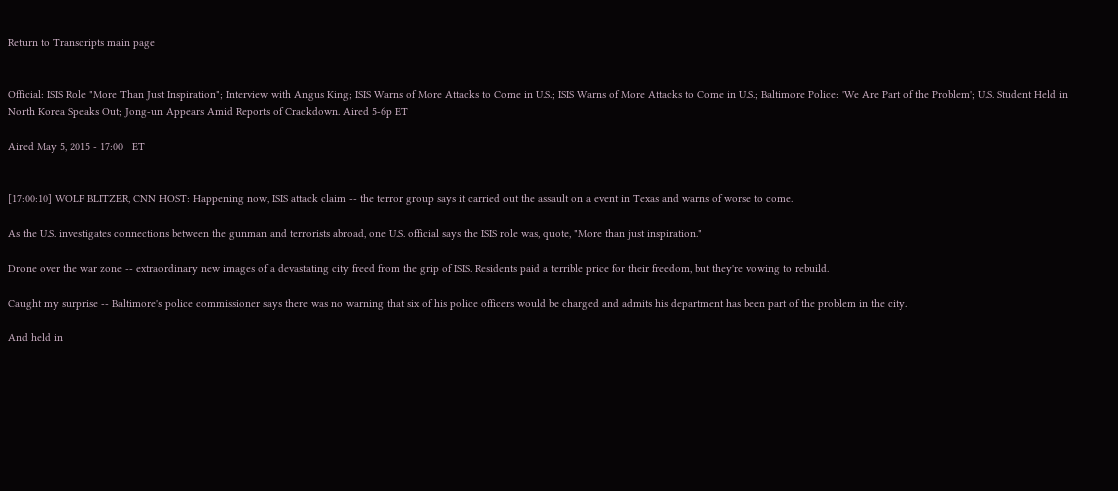Return to Transcripts main page


Official: ISIS Role "More Than Just Inspiration"; Interview with Angus King; ISIS Warns of More Attacks to Come in U.S.; ISIS Warns of More Attacks to Come in U.S.; Baltimore Police: 'We Are Part of the Problem'; U.S. Student Held in North Korea Speaks Out; Jong-un Appears Amid Reports of Crackdown. Aired 5-6p ET

Aired May 5, 2015 - 17:00   ET


[17:00:10] WOLF BLITZER, CNN HOST: Happening now, ISIS attack claim -- the terror group says it carried out the assault on a event in Texas and warns of worse to come.

As the U.S. investigates connections between the gunman and terrorists abroad, one U.S. official says the ISIS role was, quote, "More than just inspiration."

Drone over the war zone -- extraordinary new images of a devastating city freed from the grip of ISIS. Residents paid a terrible price for their freedom, but they're vowing to rebuild.

Caught my surprise -- Baltimore's police commissioner says there was no warning that six of his police officers would be charged and admits his department has been part of the problem in the city.

And held in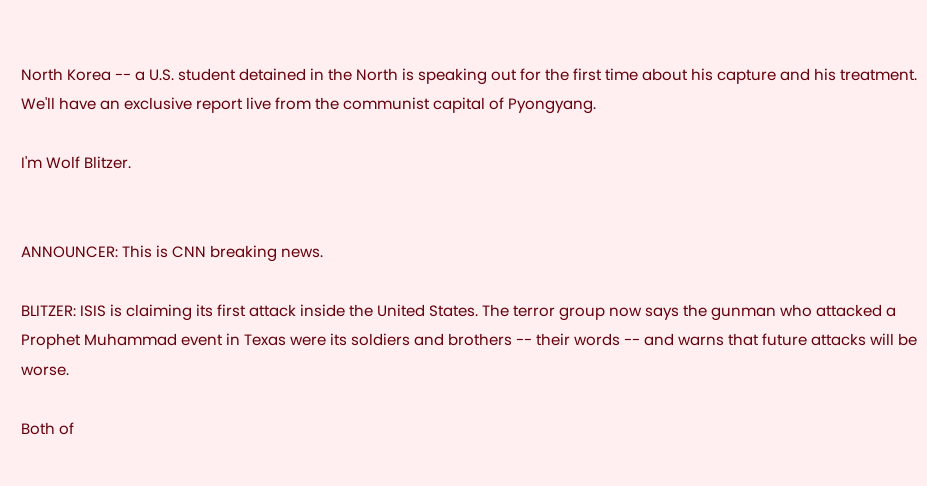North Korea -- a U.S. student detained in the North is speaking out for the first time about his capture and his treatment. We'll have an exclusive report live from the communist capital of Pyongyang.

I'm Wolf Blitzer.


ANNOUNCER: This is CNN breaking news.

BLITZER: ISIS is claiming its first attack inside the United States. The terror group now says the gunman who attacked a Prophet Muhammad event in Texas were its soldiers and brothers -- their words -- and warns that future attacks will be worse.

Both of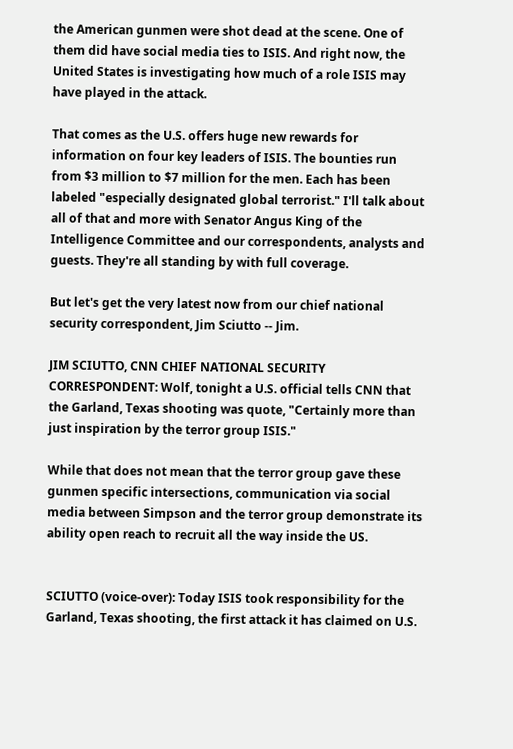the American gunmen were shot dead at the scene. One of them did have social media ties to ISIS. And right now, the United States is investigating how much of a role ISIS may have played in the attack.

That comes as the U.S. offers huge new rewards for information on four key leaders of ISIS. The bounties run from $3 million to $7 million for the men. Each has been labeled "especially designated global terrorist." I'll talk about all of that and more with Senator Angus King of the Intelligence Committee and our correspondents, analysts and guests. They're all standing by with full coverage.

But let's get the very latest now from our chief national security correspondent, Jim Sciutto -- Jim.

JIM SCIUTTO, CNN CHIEF NATIONAL SECURITY CORRESPONDENT: Wolf, tonight a U.S. official tells CNN that the Garland, Texas shooting was quote, "Certainly more than just inspiration by the terror group ISIS."

While that does not mean that the terror group gave these gunmen specific intersections, communication via social media between Simpson and the terror group demonstrate its ability open reach to recruit all the way inside the US.


SCIUTTO (voice-over): Today ISIS took responsibility for the Garland, Texas shooting, the first attack it has claimed on U.S.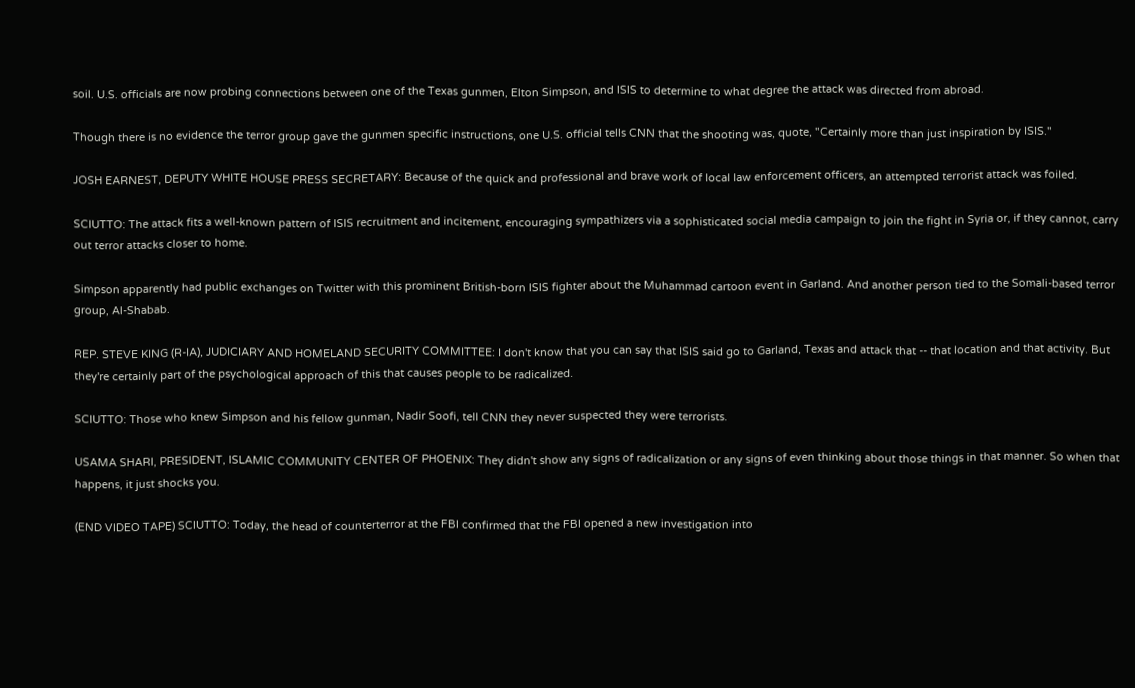soil. U.S. officials are now probing connections between one of the Texas gunmen, Elton Simpson, and ISIS to determine to what degree the attack was directed from abroad.

Though there is no evidence the terror group gave the gunmen specific instructions, one U.S. official tells CNN that the shooting was, quote, "Certainly more than just inspiration by ISIS."

JOSH EARNEST, DEPUTY WHITE HOUSE PRESS SECRETARY: Because of the quick and professional and brave work of local law enforcement officers, an attempted terrorist attack was foiled.

SCIUTTO: The attack fits a well-known pattern of ISIS recruitment and incitement, encouraging sympathizers via a sophisticated social media campaign to join the fight in Syria or, if they cannot, carry out terror attacks closer to home.

Simpson apparently had public exchanges on Twitter with this prominent British-born ISIS fighter about the Muhammad cartoon event in Garland. And another person tied to the Somali-based terror group, Al-Shabab.

REP. STEVE KING (R-IA), JUDICIARY AND HOMELAND SECURITY COMMITTEE: I don't know that you can say that ISIS said go to Garland, Texas and attack that -- that location and that activity. But they're certainly part of the psychological approach of this that causes people to be radicalized.

SCIUTTO: Those who knew Simpson and his fellow gunman, Nadir Soofi, tell CNN they never suspected they were terrorists.

USAMA SHARI, PRESIDENT, ISLAMIC COMMUNITY CENTER OF PHOENIX: They didn't show any signs of radicalization or any signs of even thinking about those things in that manner. So when that happens, it just shocks you.

(END VIDEO TAPE) SCIUTTO: Today, the head of counterterror at the FBI confirmed that the FBI opened a new investigation into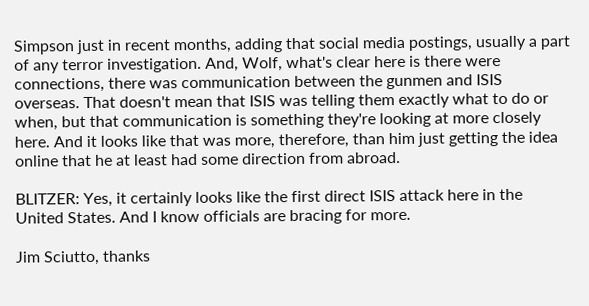Simpson just in recent months, adding that social media postings, usually a part of any terror investigation. And, Wolf, what's clear here is there were connections, there was communication between the gunmen and ISIS overseas. That doesn't mean that ISIS was telling them exactly what to do or when, but that communication is something they're looking at more closely here. And it looks like that was more, therefore, than him just getting the idea online that he at least had some direction from abroad.

BLITZER: Yes, it certainly looks like the first direct ISIS attack here in the United States. And I know officials are bracing for more.

Jim Sciutto, thanks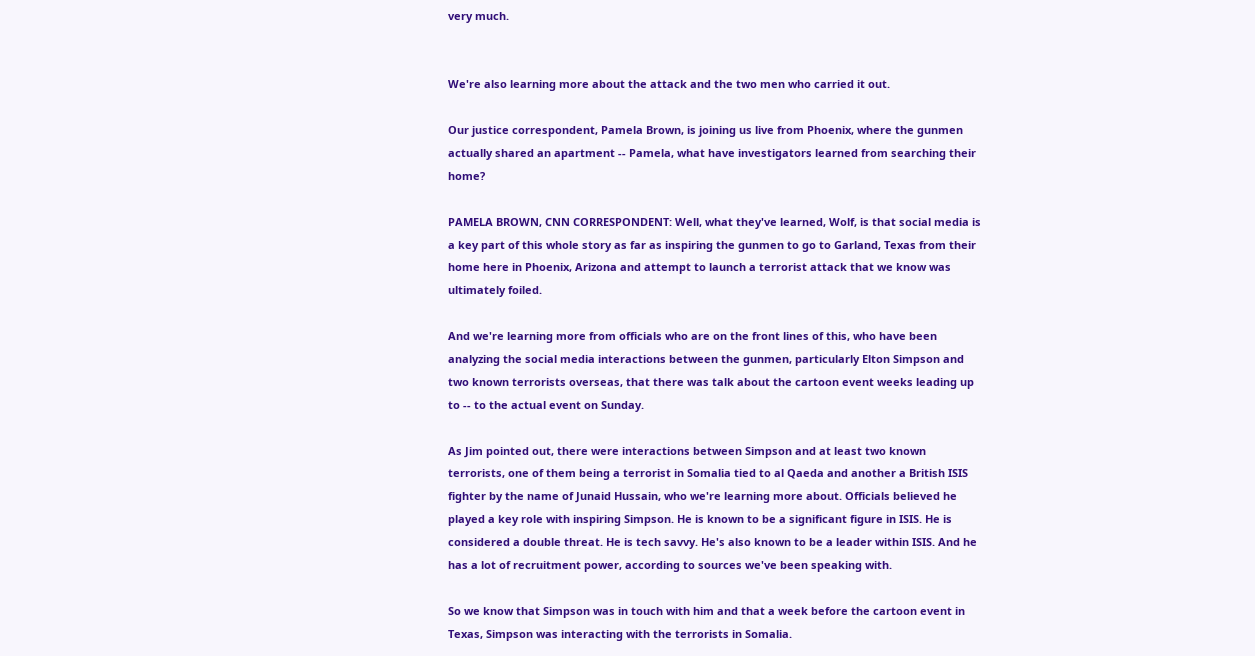very much.


We're also learning more about the attack and the two men who carried it out.

Our justice correspondent, Pamela Brown, is joining us live from Phoenix, where the gunmen actually shared an apartment -- Pamela, what have investigators learned from searching their home?

PAMELA BROWN, CNN CORRESPONDENT: Well, what they've learned, Wolf, is that social media is a key part of this whole story as far as inspiring the gunmen to go to Garland, Texas from their home here in Phoenix, Arizona and attempt to launch a terrorist attack that we know was ultimately foiled.

And we're learning more from officials who are on the front lines of this, who have been analyzing the social media interactions between the gunmen, particularly Elton Simpson and two known terrorists overseas, that there was talk about the cartoon event weeks leading up to -- to the actual event on Sunday.

As Jim pointed out, there were interactions between Simpson and at least two known terrorists, one of them being a terrorist in Somalia tied to al Qaeda and another a British ISIS fighter by the name of Junaid Hussain, who we're learning more about. Officials believed he played a key role with inspiring Simpson. He is known to be a significant figure in ISIS. He is considered a double threat. He is tech savvy. He's also known to be a leader within ISIS. And he has a lot of recruitment power, according to sources we've been speaking with.

So we know that Simpson was in touch with him and that a week before the cartoon event in Texas, Simpson was interacting with the terrorists in Somalia.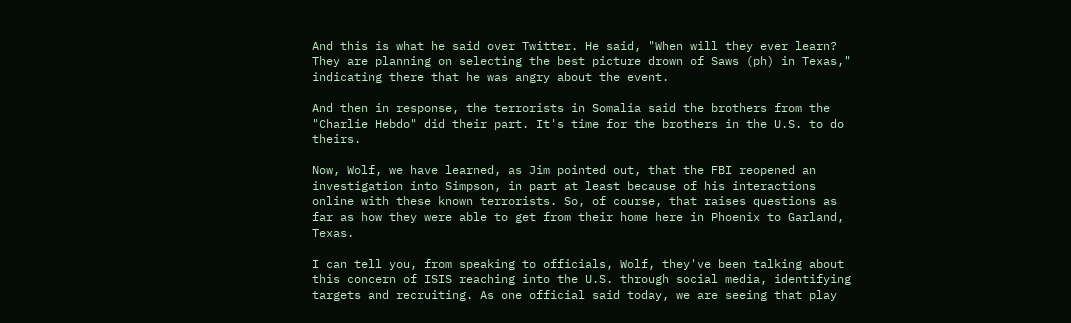And this is what he said over Twitter. He said, "When will they ever learn? They are planning on selecting the best picture drown of Saws (ph) in Texas," indicating there that he was angry about the event.

And then in response, the terrorists in Somalia said the brothers from the "Charlie Hebdo" did their part. It's time for the brothers in the U.S. to do theirs.

Now, Wolf, we have learned, as Jim pointed out, that the FBI reopened an investigation into Simpson, in part at least because of his interactions online with these known terrorists. So, of course, that raises questions as far as how they were able to get from their home here in Phoenix to Garland, Texas.

I can tell you, from speaking to officials, Wolf, they've been talking about this concern of ISIS reaching into the U.S. through social media, identifying targets and recruiting. As one official said today, we are seeing that play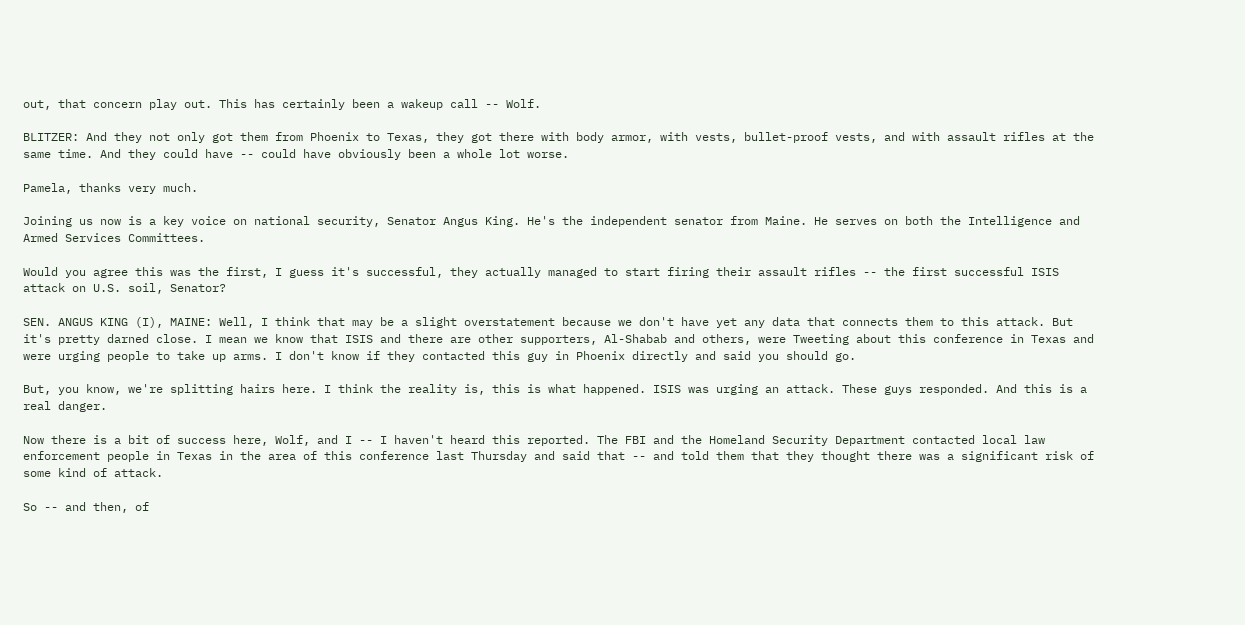out, that concern play out. This has certainly been a wakeup call -- Wolf.

BLITZER: And they not only got them from Phoenix to Texas, they got there with body armor, with vests, bullet-proof vests, and with assault rifles at the same time. And they could have -- could have obviously been a whole lot worse.

Pamela, thanks very much.

Joining us now is a key voice on national security, Senator Angus King. He's the independent senator from Maine. He serves on both the Intelligence and Armed Services Committees.

Would you agree this was the first, I guess it's successful, they actually managed to start firing their assault rifles -- the first successful ISIS attack on U.S. soil, Senator?

SEN. ANGUS KING (I), MAINE: Well, I think that may be a slight overstatement because we don't have yet any data that connects them to this attack. But it's pretty darned close. I mean we know that ISIS and there are other supporters, Al-Shabab and others, were Tweeting about this conference in Texas and were urging people to take up arms. I don't know if they contacted this guy in Phoenix directly and said you should go.

But, you know, we're splitting hairs here. I think the reality is, this is what happened. ISIS was urging an attack. These guys responded. And this is a real danger.

Now there is a bit of success here, Wolf, and I -- I haven't heard this reported. The FBI and the Homeland Security Department contacted local law enforcement people in Texas in the area of this conference last Thursday and said that -- and told them that they thought there was a significant risk of some kind of attack.

So -- and then, of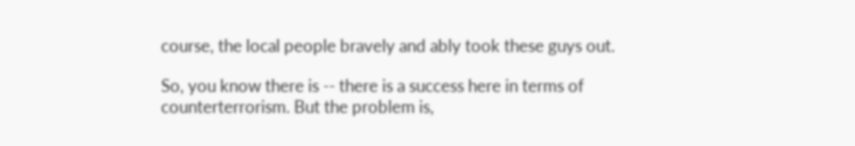course, the local people bravely and ably took these guys out.

So, you know there is -- there is a success here in terms of counterterrorism. But the problem is,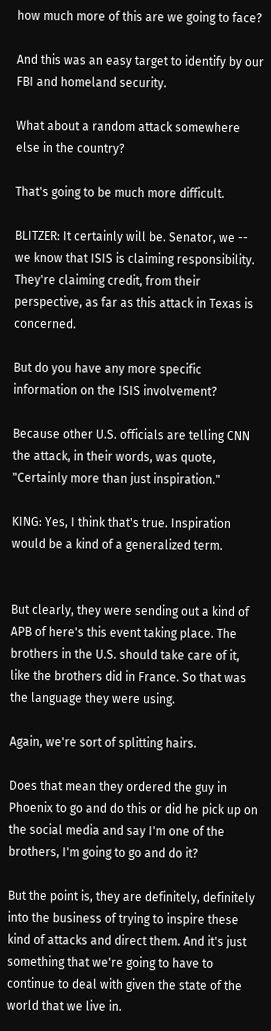how much more of this are we going to face?

And this was an easy target to identify by our FBI and homeland security.

What about a random attack somewhere else in the country?

That's going to be much more difficult.

BLITZER: It certainly will be. Senator, we -- we know that ISIS is claiming responsibility. They're claiming credit, from their perspective, as far as this attack in Texas is concerned.

But do you have any more specific information on the ISIS involvement?

Because other U.S. officials are telling CNN the attack, in their words, was quote, "Certainly more than just inspiration."

KING: Yes, I think that's true. Inspiration would be a kind of a generalized term.


But clearly, they were sending out a kind of APB of here's this event taking place. The brothers in the U.S. should take care of it, like the brothers did in France. So that was the language they were using.

Again, we're sort of splitting hairs.

Does that mean they ordered the guy in Phoenix to go and do this or did he pick up on the social media and say I'm one of the brothers, I'm going to go and do it?

But the point is, they are definitely, definitely into the business of trying to inspire these kind of attacks and direct them. And it's just something that we're going to have to continue to deal with given the state of the world that we live in.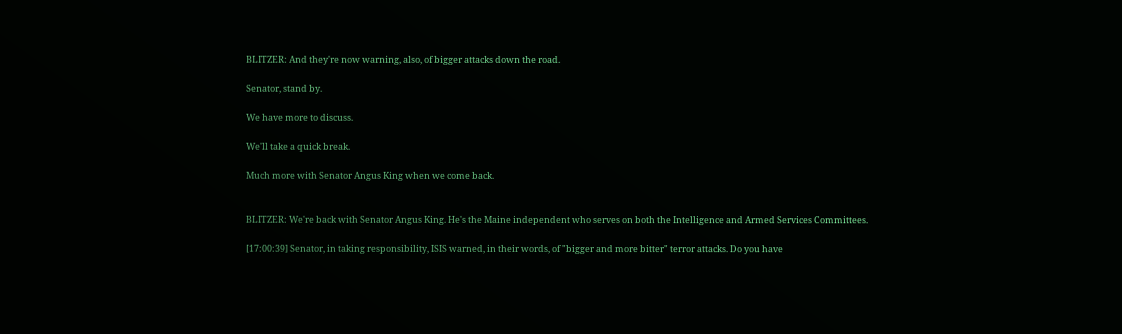BLITZER: And they're now warning, also, of bigger attacks down the road.

Senator, stand by.

We have more to discuss.

We'll take a quick break.

Much more with Senator Angus King when we come back.


BLITZER: We're back with Senator Angus King. He's the Maine independent who serves on both the Intelligence and Armed Services Committees.

[17:00:39] Senator, in taking responsibility, ISIS warned, in their words, of "bigger and more bitter" terror attacks. Do you have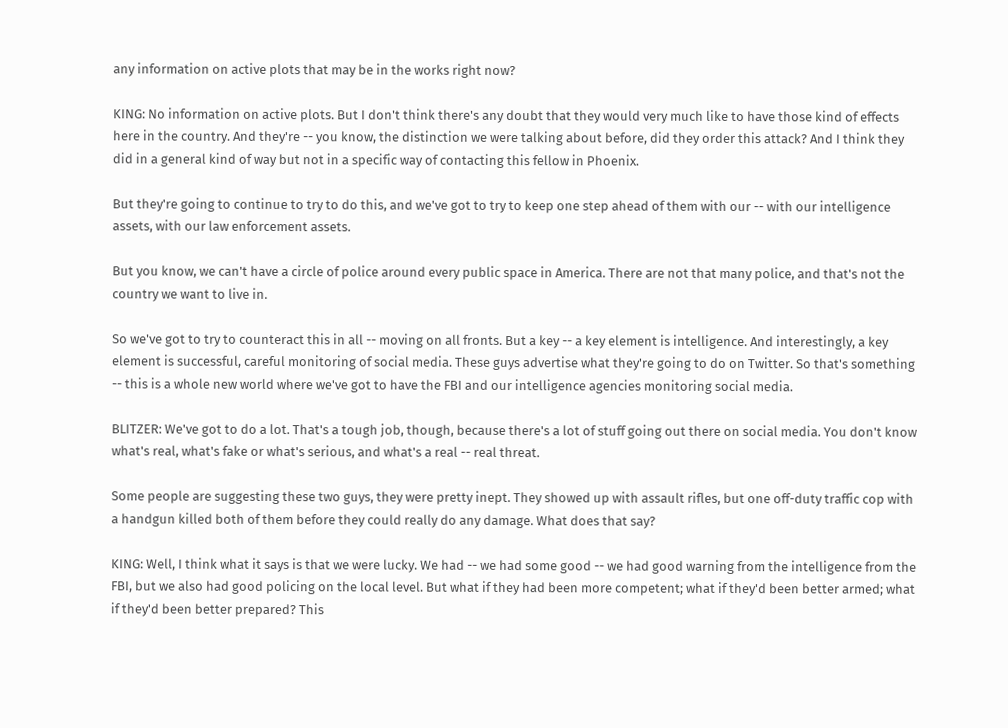any information on active plots that may be in the works right now?

KING: No information on active plots. But I don't think there's any doubt that they would very much like to have those kind of effects here in the country. And they're -- you know, the distinction we were talking about before, did they order this attack? And I think they did in a general kind of way but not in a specific way of contacting this fellow in Phoenix.

But they're going to continue to try to do this, and we've got to try to keep one step ahead of them with our -- with our intelligence assets, with our law enforcement assets.

But you know, we can't have a circle of police around every public space in America. There are not that many police, and that's not the country we want to live in.

So we've got to try to counteract this in all -- moving on all fronts. But a key -- a key element is intelligence. And interestingly, a key element is successful, careful monitoring of social media. These guys advertise what they're going to do on Twitter. So that's something -- this is a whole new world where we've got to have the FBI and our intelligence agencies monitoring social media.

BLITZER: We've got to do a lot. That's a tough job, though, because there's a lot of stuff going out there on social media. You don't know what's real, what's fake or what's serious, and what's a real -- real threat.

Some people are suggesting these two guys, they were pretty inept. They showed up with assault rifles, but one off-duty traffic cop with a handgun killed both of them before they could really do any damage. What does that say?

KING: Well, I think what it says is that we were lucky. We had -- we had some good -- we had good warning from the intelligence from the FBI, but we also had good policing on the local level. But what if they had been more competent; what if they'd been better armed; what if they'd been better prepared? This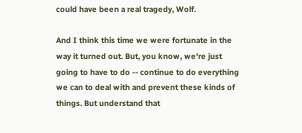could have been a real tragedy, Wolf.

And I think this time we were fortunate in the way it turned out. But, you know, we're just going to have to do -- continue to do everything we can to deal with and prevent these kinds of things. But understand that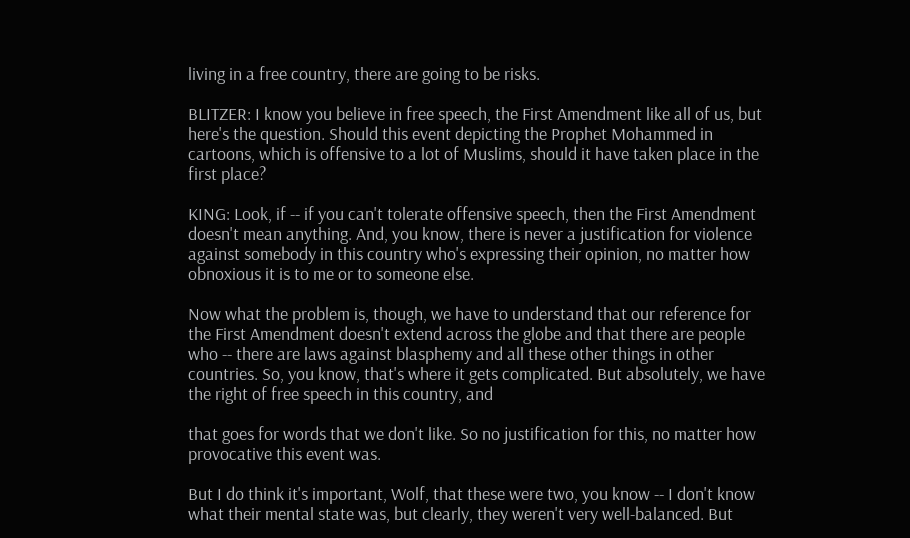living in a free country, there are going to be risks.

BLITZER: I know you believe in free speech, the First Amendment like all of us, but here's the question. Should this event depicting the Prophet Mohammed in cartoons, which is offensive to a lot of Muslims, should it have taken place in the first place?

KING: Look, if -- if you can't tolerate offensive speech, then the First Amendment doesn't mean anything. And, you know, there is never a justification for violence against somebody in this country who's expressing their opinion, no matter how obnoxious it is to me or to someone else.

Now what the problem is, though, we have to understand that our reference for the First Amendment doesn't extend across the globe and that there are people who -- there are laws against blasphemy and all these other things in other countries. So, you know, that's where it gets complicated. But absolutely, we have the right of free speech in this country, and

that goes for words that we don't like. So no justification for this, no matter how provocative this event was.

But I do think it's important, Wolf, that these were two, you know -- I don't know what their mental state was, but clearly, they weren't very well-balanced. But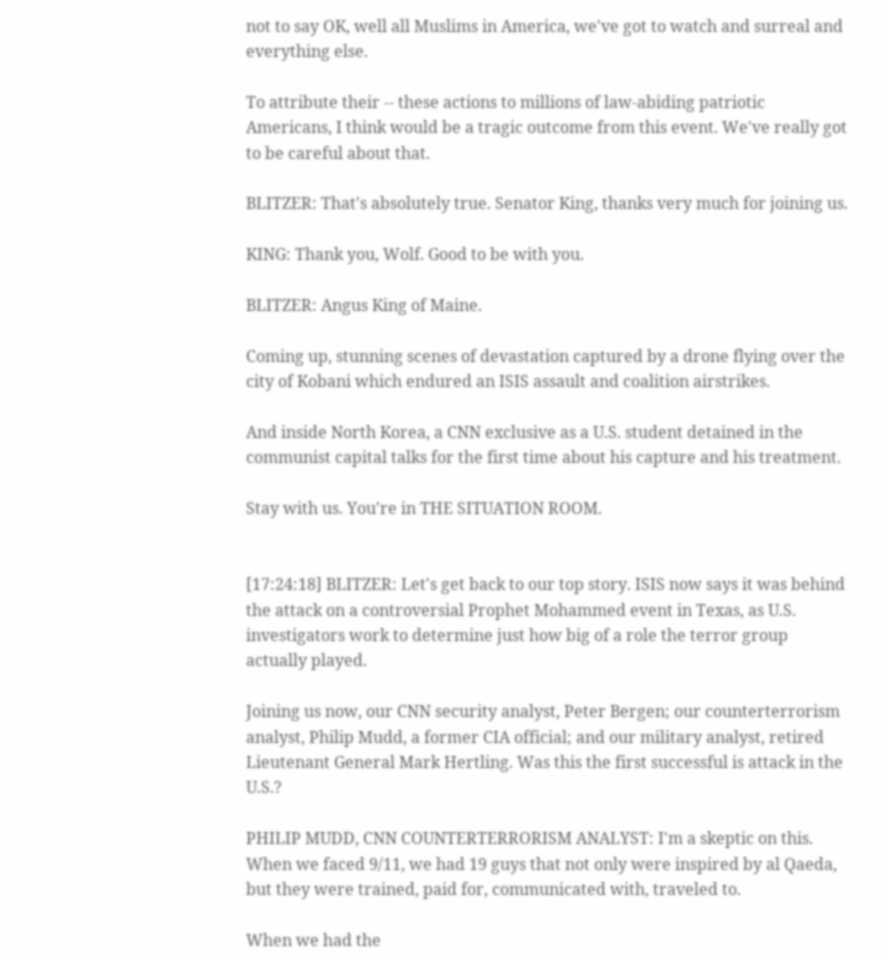not to say OK, well all Muslims in America, we've got to watch and surreal and everything else.

To attribute their -- these actions to millions of law-abiding patriotic Americans, I think would be a tragic outcome from this event. We've really got to be careful about that.

BLITZER: That's absolutely true. Senator King, thanks very much for joining us.

KING: Thank you, Wolf. Good to be with you.

BLITZER: Angus King of Maine.

Coming up, stunning scenes of devastation captured by a drone flying over the city of Kobani which endured an ISIS assault and coalition airstrikes.

And inside North Korea, a CNN exclusive as a U.S. student detained in the communist capital talks for the first time about his capture and his treatment.

Stay with us. You're in THE SITUATION ROOM.


[17:24:18] BLITZER: Let's get back to our top story. ISIS now says it was behind the attack on a controversial Prophet Mohammed event in Texas, as U.S. investigators work to determine just how big of a role the terror group actually played.

Joining us now, our CNN security analyst, Peter Bergen; our counterterrorism analyst, Philip Mudd, a former CIA official; and our military analyst, retired Lieutenant General Mark Hertling. Was this the first successful is attack in the U.S.?

PHILIP MUDD, CNN COUNTERTERRORISM ANALYST: I'm a skeptic on this. When we faced 9/11, we had 19 guys that not only were inspired by al Qaeda, but they were trained, paid for, communicated with, traveled to.

When we had the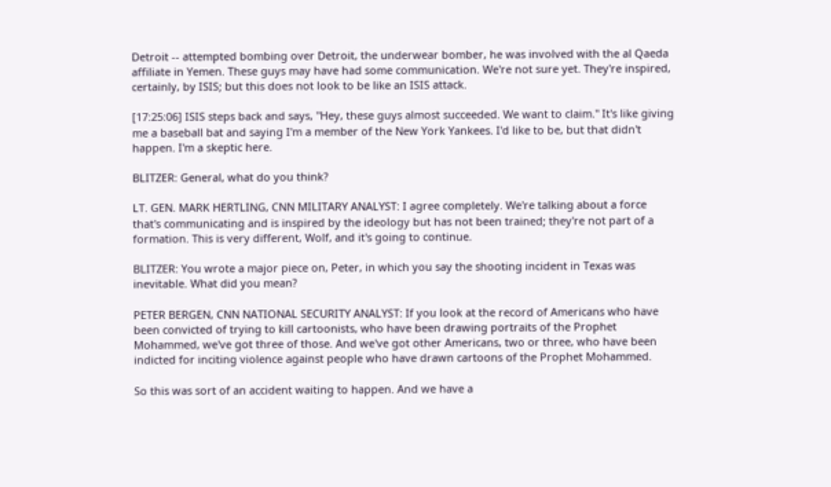Detroit -- attempted bombing over Detroit, the underwear bomber, he was involved with the al Qaeda affiliate in Yemen. These guys may have had some communication. We're not sure yet. They're inspired, certainly, by ISIS; but this does not look to be like an ISIS attack.

[17:25:06] ISIS steps back and says, "Hey, these guys almost succeeded. We want to claim." It's like giving me a baseball bat and saying I'm a member of the New York Yankees. I'd like to be, but that didn't happen. I'm a skeptic here.

BLITZER: General, what do you think?

LT. GEN. MARK HERTLING, CNN MILITARY ANALYST: I agree completely. We're talking about a force that's communicating and is inspired by the ideology but has not been trained; they're not part of a formation. This is very different, Wolf, and it's going to continue.

BLITZER: You wrote a major piece on, Peter, in which you say the shooting incident in Texas was inevitable. What did you mean?

PETER BERGEN, CNN NATIONAL SECURITY ANALYST: If you look at the record of Americans who have been convicted of trying to kill cartoonists, who have been drawing portraits of the Prophet Mohammed, we've got three of those. And we've got other Americans, two or three, who have been indicted for inciting violence against people who have drawn cartoons of the Prophet Mohammed.

So this was sort of an accident waiting to happen. And we have a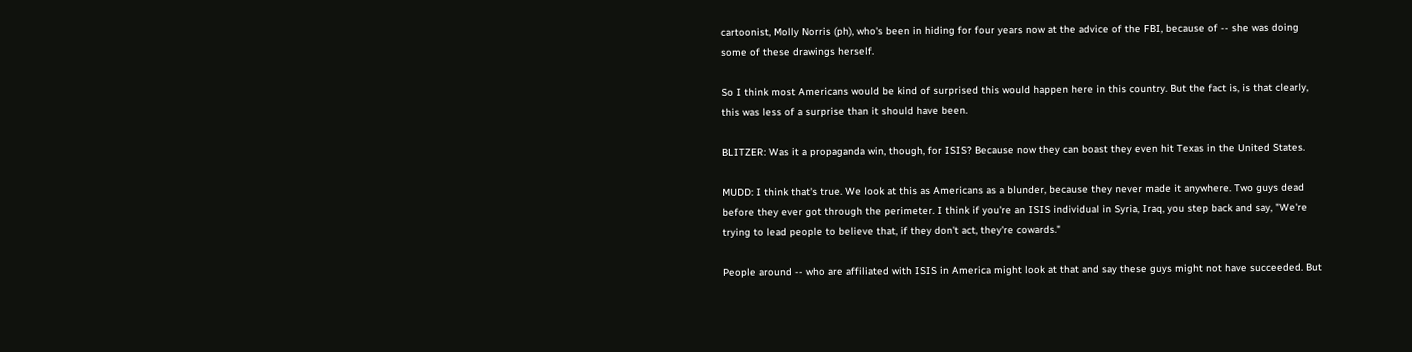cartoonist, Molly Norris (ph), who's been in hiding for four years now at the advice of the FBI, because of -- she was doing some of these drawings herself.

So I think most Americans would be kind of surprised this would happen here in this country. But the fact is, is that clearly, this was less of a surprise than it should have been.

BLITZER: Was it a propaganda win, though, for ISIS? Because now they can boast they even hit Texas in the United States.

MUDD: I think that's true. We look at this as Americans as a blunder, because they never made it anywhere. Two guys dead before they ever got through the perimeter. I think if you're an ISIS individual in Syria, Iraq, you step back and say, "We're trying to lead people to believe that, if they don't act, they're cowards."

People around -- who are affiliated with ISIS in America might look at that and say these guys might not have succeeded. But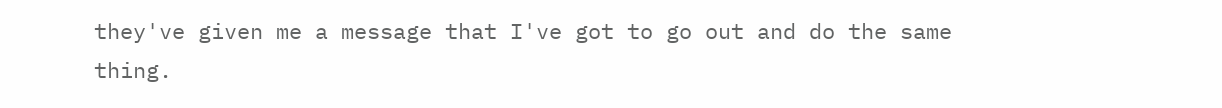they've given me a message that I've got to go out and do the same thing.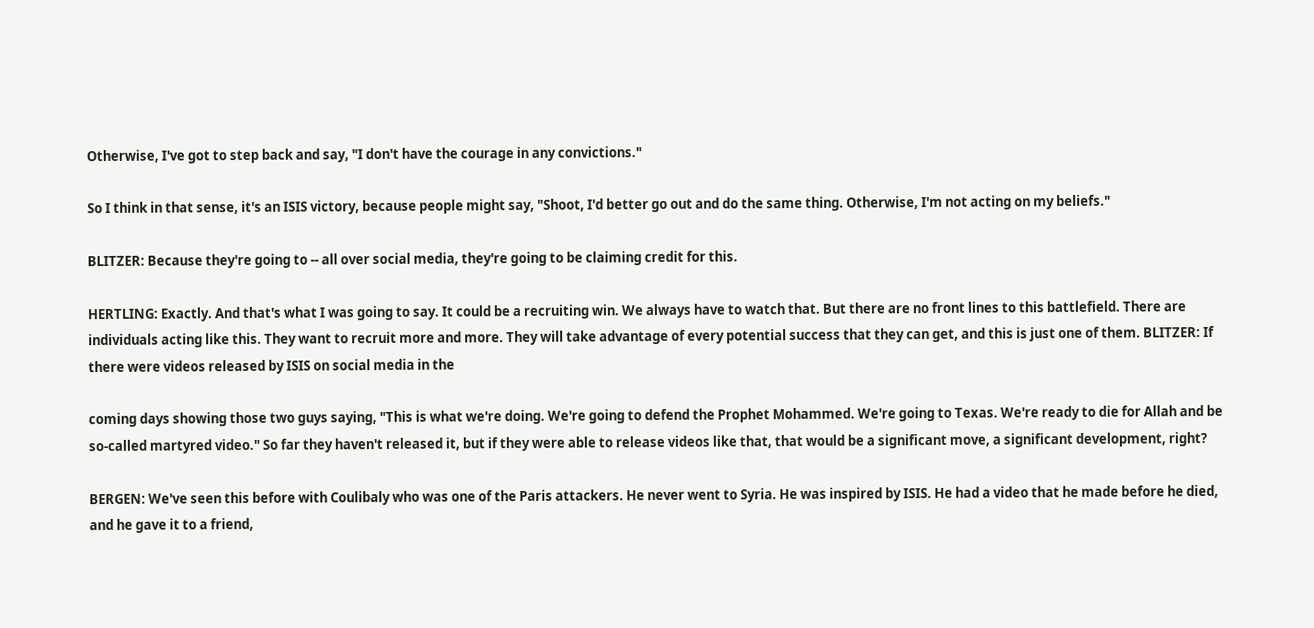Otherwise, I've got to step back and say, "I don't have the courage in any convictions."

So I think in that sense, it's an ISIS victory, because people might say, "Shoot, I'd better go out and do the same thing. Otherwise, I'm not acting on my beliefs."

BLITZER: Because they're going to -- all over social media, they're going to be claiming credit for this.

HERTLING: Exactly. And that's what I was going to say. It could be a recruiting win. We always have to watch that. But there are no front lines to this battlefield. There are individuals acting like this. They want to recruit more and more. They will take advantage of every potential success that they can get, and this is just one of them. BLITZER: If there were videos released by ISIS on social media in the

coming days showing those two guys saying, "This is what we're doing. We're going to defend the Prophet Mohammed. We're going to Texas. We're ready to die for Allah and be so-called martyred video." So far they haven't released it, but if they were able to release videos like that, that would be a significant move, a significant development, right?

BERGEN: We've seen this before with Coulibaly who was one of the Paris attackers. He never went to Syria. He was inspired by ISIS. He had a video that he made before he died, and he gave it to a friend,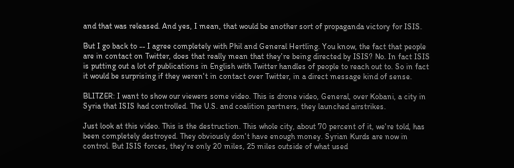and that was released. And yes, I mean, that would be another sort of propaganda victory for ISIS.

But I go back to -- I agree completely with Phil and General Hertling. You know, the fact that people are in contact on Twitter, does that really mean that they're being directed by ISIS? No. In fact ISIS is putting out a lot of publications in English with Twitter handles of people to reach out to. So in fact it would be surprising if they weren't in contact over Twitter, in a direct message kind of sense.

BLITZER: I want to show our viewers some video. This is drone video, General, over Kobani, a city in Syria that ISIS had controlled. The U.S. and coalition partners, they launched airstrikes.

Just look at this video. This is the destruction. This whole city, about 70 percent of it, we're told, has been completely destroyed. They obviously don't have enough money. Syrian Kurds are now in control. But ISIS forces, they're only 20 miles, 25 miles outside of what used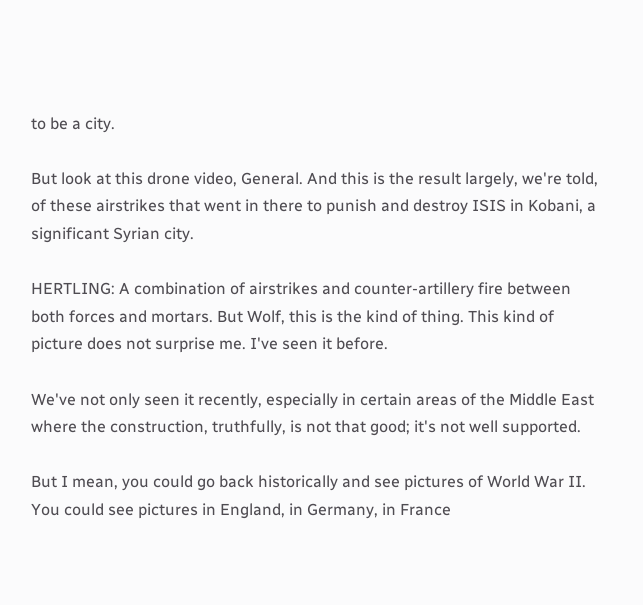to be a city.

But look at this drone video, General. And this is the result largely, we're told, of these airstrikes that went in there to punish and destroy ISIS in Kobani, a significant Syrian city.

HERTLING: A combination of airstrikes and counter-artillery fire between both forces and mortars. But Wolf, this is the kind of thing. This kind of picture does not surprise me. I've seen it before.

We've not only seen it recently, especially in certain areas of the Middle East where the construction, truthfully, is not that good; it's not well supported.

But I mean, you could go back historically and see pictures of World War II. You could see pictures in England, in Germany, in France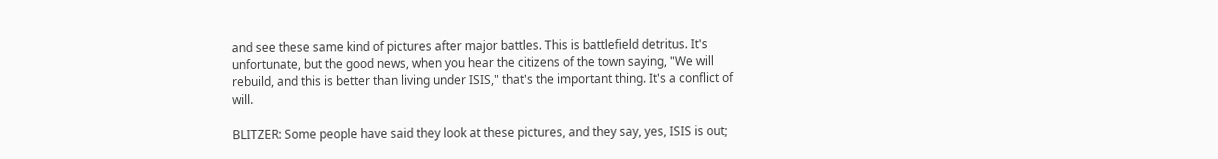and see these same kind of pictures after major battles. This is battlefield detritus. It's unfortunate, but the good news, when you hear the citizens of the town saying, "We will rebuild, and this is better than living under ISIS," that's the important thing. It's a conflict of will.

BLITZER: Some people have said they look at these pictures, and they say, yes, ISIS is out;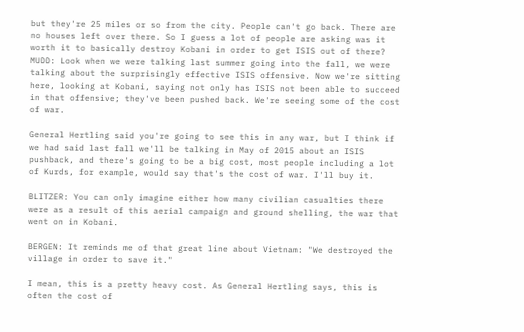but they're 25 miles or so from the city. People can't go back. There are no houses left over there. So I guess a lot of people are asking was it worth it to basically destroy Kobani in order to get ISIS out of there? MUDD: Look when we were talking last summer going into the fall, we were talking about the surprisingly effective ISIS offensive. Now we're sitting here, looking at Kobani, saying not only has ISIS not been able to succeed in that offensive; they've been pushed back. We're seeing some of the cost of war.

General Hertling said you're going to see this in any war, but I think if we had said last fall we'll be talking in May of 2015 about an ISIS pushback, and there's going to be a big cost, most people including a lot of Kurds, for example, would say that's the cost of war. I'll buy it.

BLITZER: You can only imagine either how many civilian casualties there were as a result of this aerial campaign and ground shelling, the war that went on in Kobani.

BERGEN: It reminds me of that great line about Vietnam: "We destroyed the village in order to save it."

I mean, this is a pretty heavy cost. As General Hertling says, this is often the cost of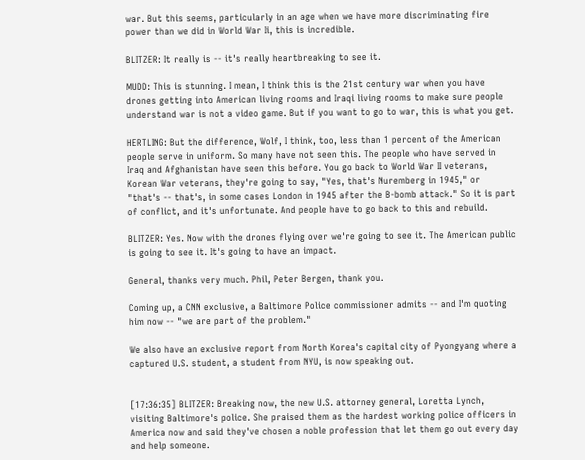war. But this seems, particularly in an age when we have more discriminating fire power than we did in World War Ii, this is incredible.

BLITZER: It really is -- it's really heartbreaking to see it.

MUDD: This is stunning. I mean, I think this is the 21st century war when you have drones getting into American living rooms and Iraqi living rooms to make sure people understand war is not a video game. But if you want to go to war, this is what you get.

HERTLING: But the difference, Wolf, I think, too, less than 1 percent of the American people serve in uniform. So many have not seen this. The people who have served in Iraq and Afghanistan have seen this before. You go back to World War II veterans, Korean War veterans, they're going to say, "Yes, that's Nuremberg in 1945," or "that's -- that's, in some cases London in 1945 after the B-bomb attack." So it is part of conflict, and it's unfortunate. And people have to go back to this and rebuild.

BLITZER: Yes. Now with the drones flying over we're going to see it. The American public is going to see it. It's going to have an impact.

General, thanks very much. Phil, Peter Bergen, thank you.

Coming up, a CNN exclusive, a Baltimore Police commissioner admits -- and I'm quoting him now -- "we are part of the problem."

We also have an exclusive report from North Korea's capital city of Pyongyang where a captured U.S. student, a student from NYU, is now speaking out.


[17:36:35] BLITZER: Breaking now, the new U.S. attorney general, Loretta Lynch, visiting Baltimore's police. She praised them as the hardest working police officers in America now and said they've chosen a noble profession that let them go out every day and help someone.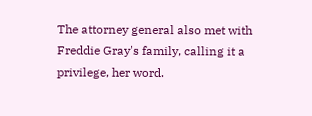The attorney general also met with Freddie Gray's family, calling it a privilege, her word.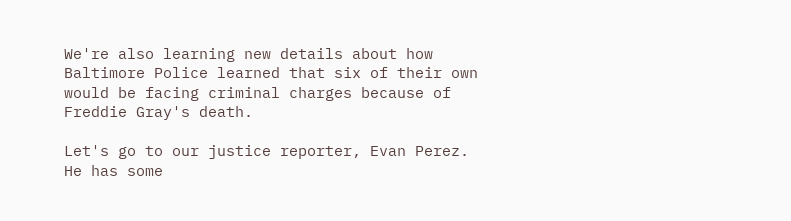We're also learning new details about how Baltimore Police learned that six of their own would be facing criminal charges because of Freddie Gray's death.

Let's go to our justice reporter, Evan Perez. He has some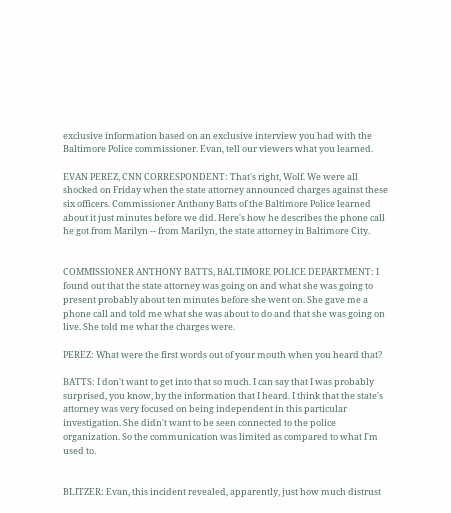exclusive information based on an exclusive interview you had with the Baltimore Police commissioner. Evan, tell our viewers what you learned.

EVAN PEREZ, CNN CORRESPONDENT: That's right, Wolf. We were all shocked on Friday when the state attorney announced charges against these six officers. Commissioner Anthony Batts of the Baltimore Police learned about it just minutes before we did. Here's how he describes the phone call he got from Marilyn -- from Marilyn, the state attorney in Baltimore City.


COMMISSIONER ANTHONY BATTS, BALTIMORE POLICE DEPARTMENT: I found out that the state attorney was going on and what she was going to present probably about ten minutes before she went on. She gave me a phone call and told me what she was about to do and that she was going on live. She told me what the charges were.

PEREZ: What were the first words out of your mouth when you heard that?

BATTS: I don't want to get into that so much. I can say that I was probably surprised, you know, by the information that I heard. I think that the state's attorney was very focused on being independent in this particular investigation. She didn't want to be seen connected to the police organization. So the communication was limited as compared to what I'm used to.


BLITZER: Evan, this incident revealed, apparently, just how much distrust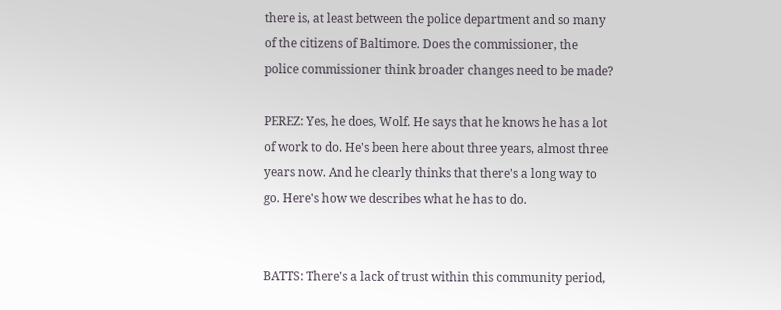there is, at least between the police department and so many of the citizens of Baltimore. Does the commissioner, the police commissioner think broader changes need to be made?

PEREZ: Yes, he does, Wolf. He says that he knows he has a lot of work to do. He's been here about three years, almost three years now. And he clearly thinks that there's a long way to go. Here's how we describes what he has to do.


BATTS: There's a lack of trust within this community period,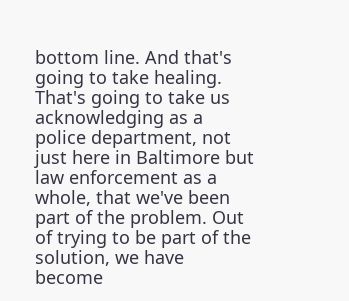bottom line. And that's going to take healing. That's going to take us acknowledging as a police department, not just here in Baltimore but law enforcement as a whole, that we've been part of the problem. Out of trying to be part of the solution, we have become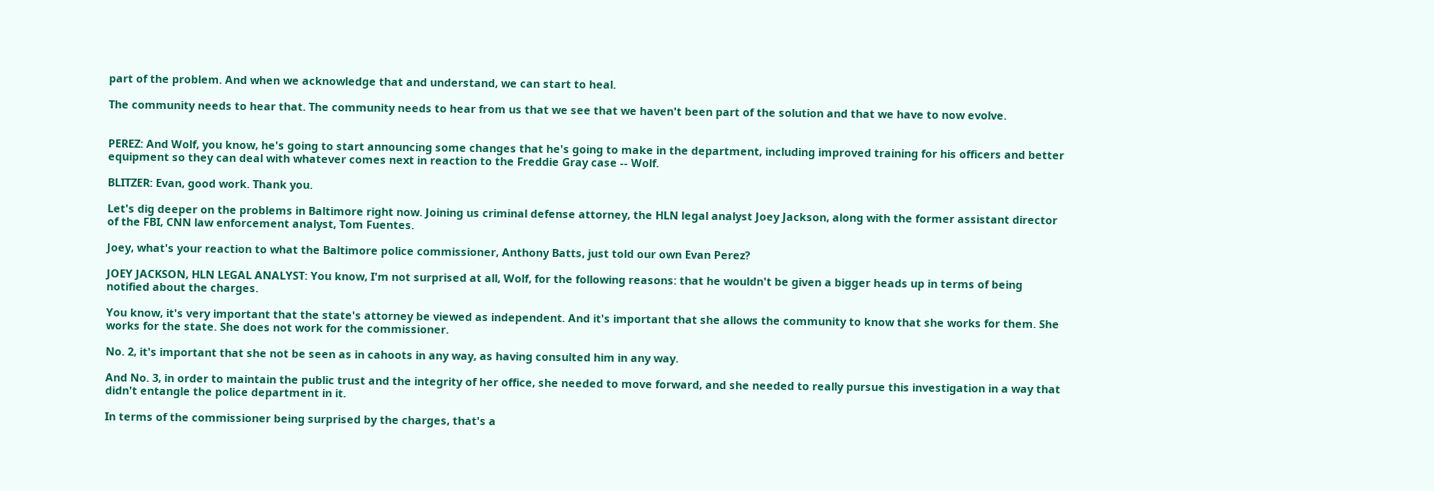part of the problem. And when we acknowledge that and understand, we can start to heal.

The community needs to hear that. The community needs to hear from us that we see that we haven't been part of the solution and that we have to now evolve.


PEREZ: And Wolf, you know, he's going to start announcing some changes that he's going to make in the department, including improved training for his officers and better equipment so they can deal with whatever comes next in reaction to the Freddie Gray case -- Wolf.

BLITZER: Evan, good work. Thank you.

Let's dig deeper on the problems in Baltimore right now. Joining us criminal defense attorney, the HLN legal analyst Joey Jackson, along with the former assistant director of the FBI, CNN law enforcement analyst, Tom Fuentes.

Joey, what's your reaction to what the Baltimore police commissioner, Anthony Batts, just told our own Evan Perez?

JOEY JACKSON, HLN LEGAL ANALYST: You know, I'm not surprised at all, Wolf, for the following reasons: that he wouldn't be given a bigger heads up in terms of being notified about the charges.

You know, it's very important that the state's attorney be viewed as independent. And it's important that she allows the community to know that she works for them. She works for the state. She does not work for the commissioner.

No. 2, it's important that she not be seen as in cahoots in any way, as having consulted him in any way.

And No. 3, in order to maintain the public trust and the integrity of her office, she needed to move forward, and she needed to really pursue this investigation in a way that didn't entangle the police department in it.

In terms of the commissioner being surprised by the charges, that's a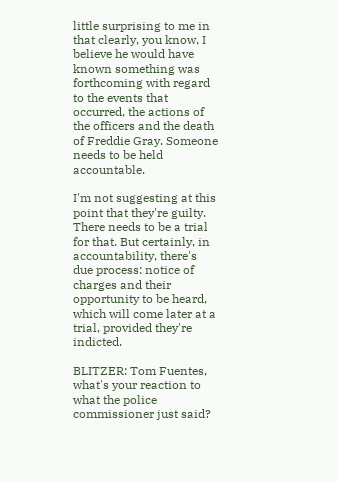little surprising to me in that clearly, you know, I believe he would have known something was forthcoming with regard to the events that occurred, the actions of the officers and the death of Freddie Gray. Someone needs to be held accountable.

I'm not suggesting at this point that they're guilty. There needs to be a trial for that. But certainly, in accountability, there's due process: notice of charges and their opportunity to be heard, which will come later at a trial, provided they're indicted.

BLITZER: Tom Fuentes, what's your reaction to what the police commissioner just said?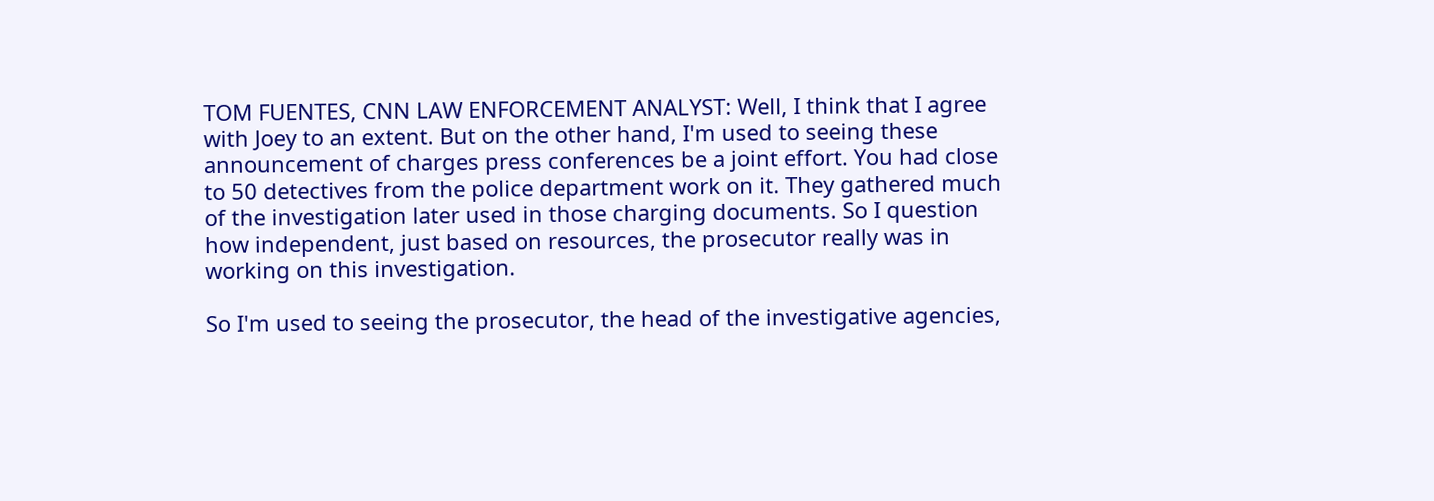TOM FUENTES, CNN LAW ENFORCEMENT ANALYST: Well, I think that I agree with Joey to an extent. But on the other hand, I'm used to seeing these announcement of charges press conferences be a joint effort. You had close to 50 detectives from the police department work on it. They gathered much of the investigation later used in those charging documents. So I question how independent, just based on resources, the prosecutor really was in working on this investigation.

So I'm used to seeing the prosecutor, the head of the investigative agencies,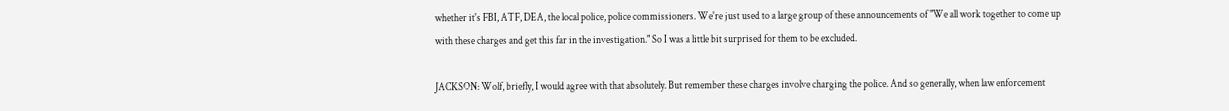whether it's FBI, ATF, DEA, the local police, police commissioners. We're just used to a large group of these announcements of "We all work together to come up with these charges and get this far in the investigation." So I was a little bit surprised for them to be excluded.

JACKSON: Wolf, briefly, I would agree with that absolutely. But remember these charges involve charging the police. And so generally, when law enforcement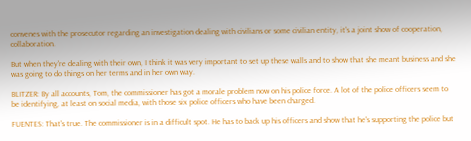convenes with the prosecutor regarding an investigation dealing with civilians or some civilian entity, it's a joint show of cooperation, collaboration.

But when they're dealing with their own, I think it was very important to set up these walls and to show that she meant business and she was going to do things on her terms and in her own way.

BLITZER: By all accounts, Tom, the commissioner has got a morale problem now on his police force. A lot of the police officers seem to be identifying, at least on social media, with those six police officers who have been charged.

FUENTES: That's true. The commissioner is in a difficult spot. He has to back up his officers and show that he's supporting the police but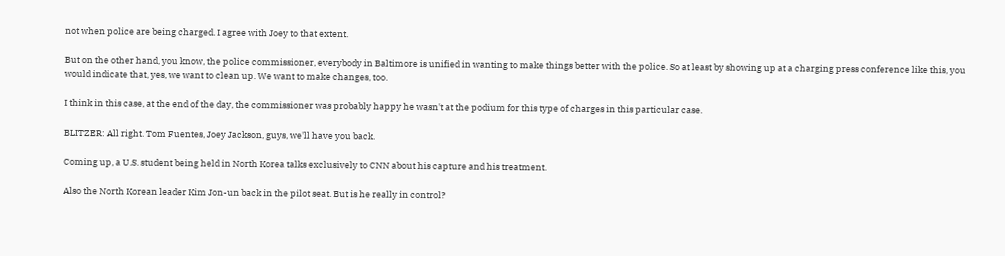not when police are being charged. I agree with Joey to that extent.

But on the other hand, you know, the police commissioner, everybody in Baltimore is unified in wanting to make things better with the police. So at least by showing up at a charging press conference like this, you would indicate that, yes, we want to clean up. We want to make changes, too.

I think in this case, at the end of the day, the commissioner was probably happy he wasn't at the podium for this type of charges in this particular case.

BLITZER: All right. Tom Fuentes, Joey Jackson, guys, we'll have you back.

Coming up, a U.S. student being held in North Korea talks exclusively to CNN about his capture and his treatment.

Also the North Korean leader Kim Jon-un back in the pilot seat. But is he really in control?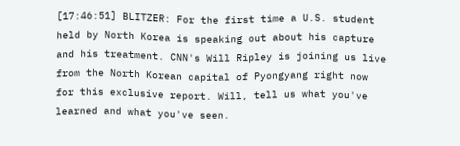[17:46:51] BLITZER: For the first time a U.S. student held by North Korea is speaking out about his capture and his treatment. CNN's Will Ripley is joining us live from the North Korean capital of Pyongyang right now for this exclusive report. Will, tell us what you've learned and what you've seen.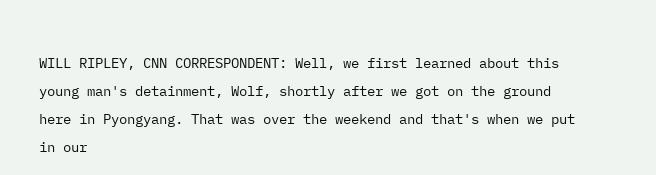WILL RIPLEY, CNN CORRESPONDENT: Well, we first learned about this young man's detainment, Wolf, shortly after we got on the ground here in Pyongyang. That was over the weekend and that's when we put in our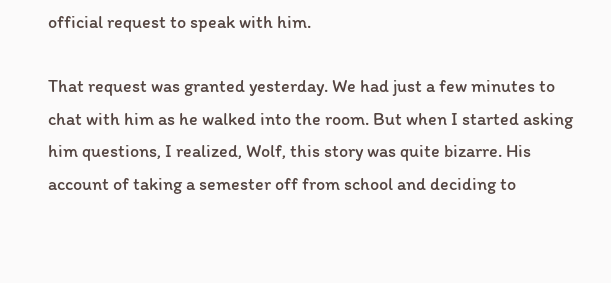official request to speak with him.

That request was granted yesterday. We had just a few minutes to chat with him as he walked into the room. But when I started asking him questions, I realized, Wolf, this story was quite bizarre. His account of taking a semester off from school and deciding to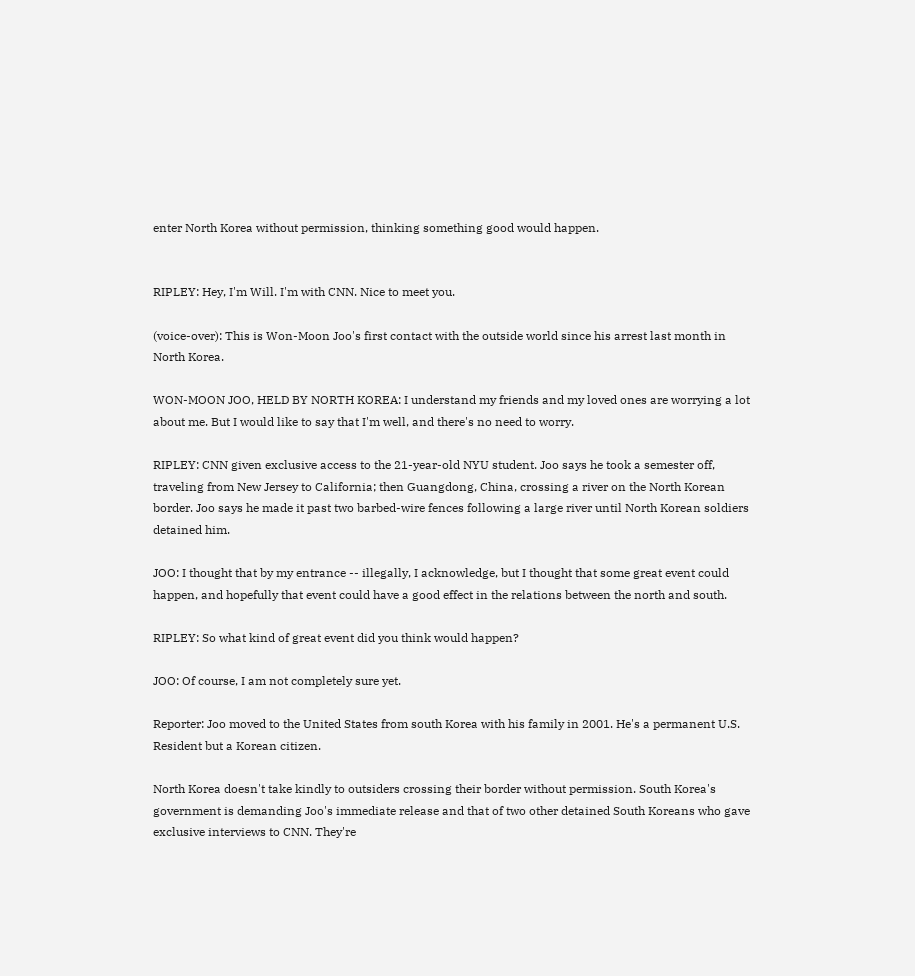enter North Korea without permission, thinking something good would happen.


RIPLEY: Hey, I'm Will. I'm with CNN. Nice to meet you.

(voice-over): This is Won-Moon Joo's first contact with the outside world since his arrest last month in North Korea.

WON-MOON JOO, HELD BY NORTH KOREA: I understand my friends and my loved ones are worrying a lot about me. But I would like to say that I'm well, and there's no need to worry.

RIPLEY: CNN given exclusive access to the 21-year-old NYU student. Joo says he took a semester off, traveling from New Jersey to California; then Guangdong, China, crossing a river on the North Korean border. Joo says he made it past two barbed-wire fences following a large river until North Korean soldiers detained him.

JOO: I thought that by my entrance -- illegally, I acknowledge, but I thought that some great event could happen, and hopefully that event could have a good effect in the relations between the north and south.

RIPLEY: So what kind of great event did you think would happen?

JOO: Of course, I am not completely sure yet.

Reporter: Joo moved to the United States from south Korea with his family in 2001. He's a permanent U.S. Resident but a Korean citizen.

North Korea doesn't take kindly to outsiders crossing their border without permission. South Korea's government is demanding Joo's immediate release and that of two other detained South Koreans who gave exclusive interviews to CNN. They're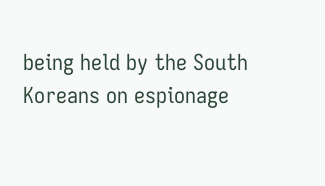being held by the South Koreans on espionage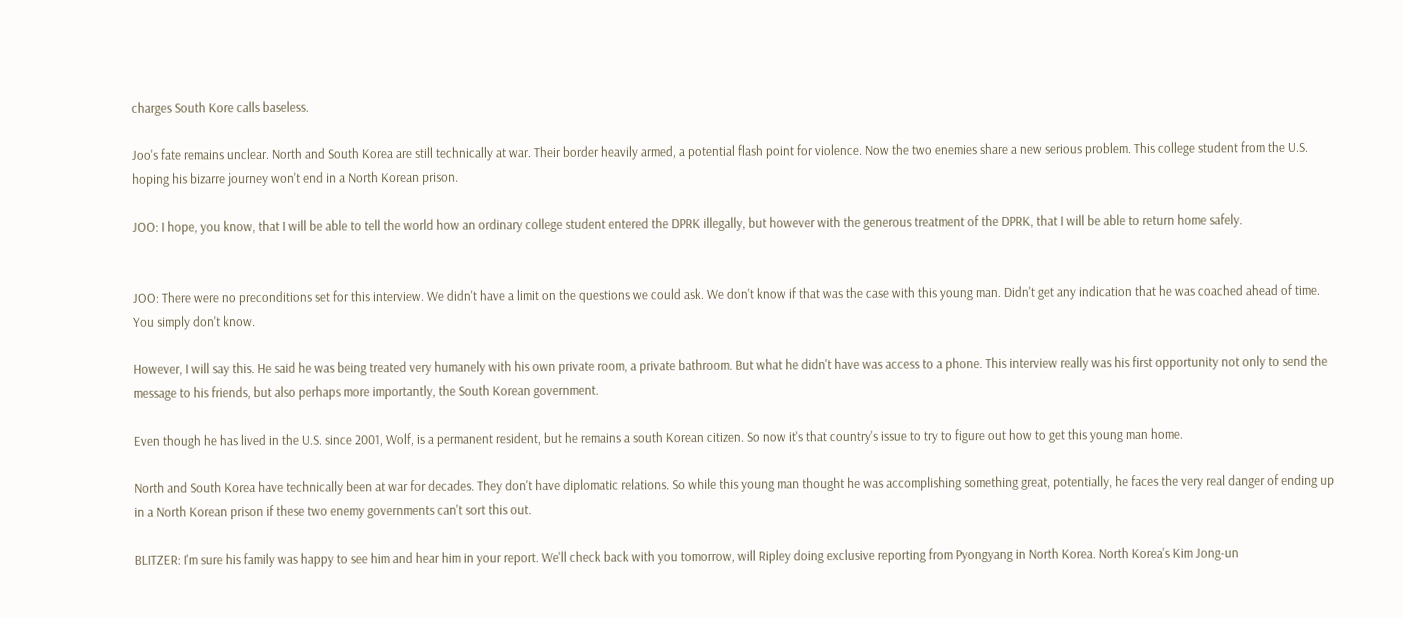charges South Kore calls baseless.

Joo's fate remains unclear. North and South Korea are still technically at war. Their border heavily armed, a potential flash point for violence. Now the two enemies share a new serious problem. This college student from the U.S. hoping his bizarre journey won't end in a North Korean prison.

JOO: I hope, you know, that I will be able to tell the world how an ordinary college student entered the DPRK illegally, but however with the generous treatment of the DPRK, that I will be able to return home safely.


JOO: There were no preconditions set for this interview. We didn't have a limit on the questions we could ask. We don't know if that was the case with this young man. Didn't get any indication that he was coached ahead of time. You simply don't know.

However, I will say this. He said he was being treated very humanely with his own private room, a private bathroom. But what he didn't have was access to a phone. This interview really was his first opportunity not only to send the message to his friends, but also perhaps more importantly, the South Korean government.

Even though he has lived in the U.S. since 2001, Wolf, is a permanent resident, but he remains a south Korean citizen. So now it's that country's issue to try to figure out how to get this young man home.

North and South Korea have technically been at war for decades. They don't have diplomatic relations. So while this young man thought he was accomplishing something great, potentially, he faces the very real danger of ending up in a North Korean prison if these two enemy governments can't sort this out.

BLITZER: I'm sure his family was happy to see him and hear him in your report. We'll check back with you tomorrow, will Ripley doing exclusive reporting from Pyongyang in North Korea. North Korea's Kim Jong-un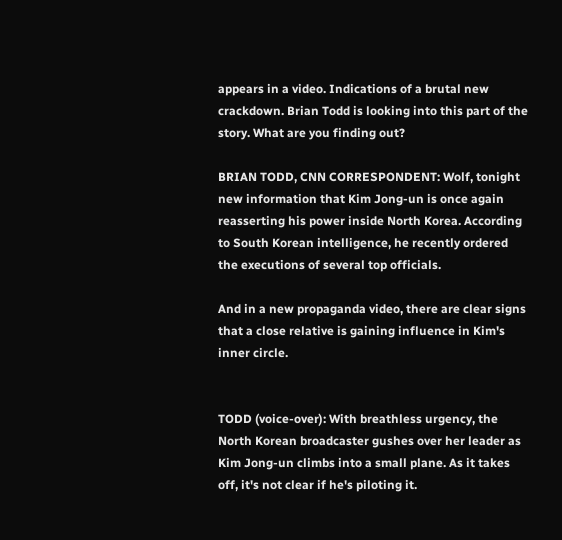appears in a video. Indications of a brutal new crackdown. Brian Todd is looking into this part of the story. What are you finding out?

BRIAN TODD, CNN CORRESPONDENT: Wolf, tonight new information that Kim Jong-un is once again reasserting his power inside North Korea. According to South Korean intelligence, he recently ordered the executions of several top officials.

And in a new propaganda video, there are clear signs that a close relative is gaining influence in Kim's inner circle.


TODD (voice-over): With breathless urgency, the North Korean broadcaster gushes over her leader as Kim Jong-un climbs into a small plane. As it takes off, it's not clear if he's piloting it.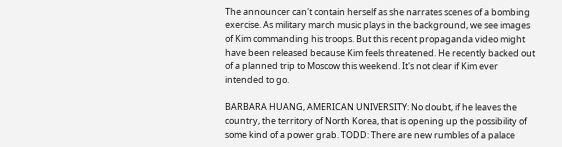The announcer can't contain herself as she narrates scenes of a bombing exercise. As military march music plays in the background, we see images of Kim commanding his troops. But this recent propaganda video might have been released because Kim feels threatened. He recently backed out of a planned trip to Moscow this weekend. It's not clear if Kim ever intended to go.

BARBARA HUANG, AMERICAN UNIVERSITY: No doubt, if he leaves the country, the territory of North Korea, that is opening up the possibility of some kind of a power grab. TODD: There are new rumbles of a palace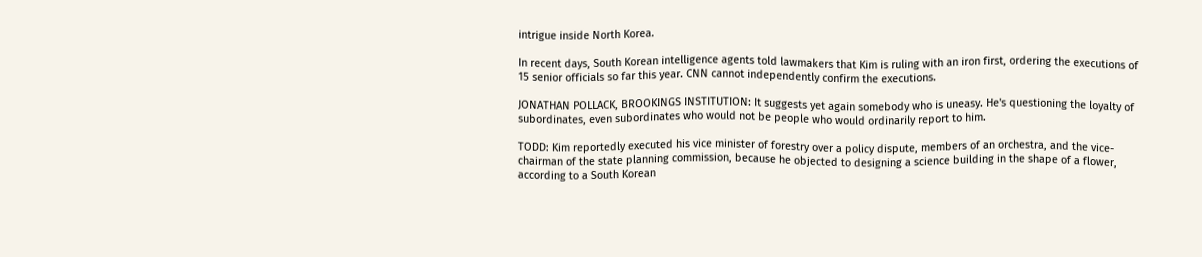intrigue inside North Korea.

In recent days, South Korean intelligence agents told lawmakers that Kim is ruling with an iron first, ordering the executions of 15 senior officials so far this year. CNN cannot independently confirm the executions.

JONATHAN POLLACK, BROOKINGS INSTITUTION: It suggests yet again somebody who is uneasy. He's questioning the loyalty of subordinates, even subordinates who would not be people who would ordinarily report to him.

TODD: Kim reportedly executed his vice minister of forestry over a policy dispute, members of an orchestra, and the vice-chairman of the state planning commission, because he objected to designing a science building in the shape of a flower, according to a South Korean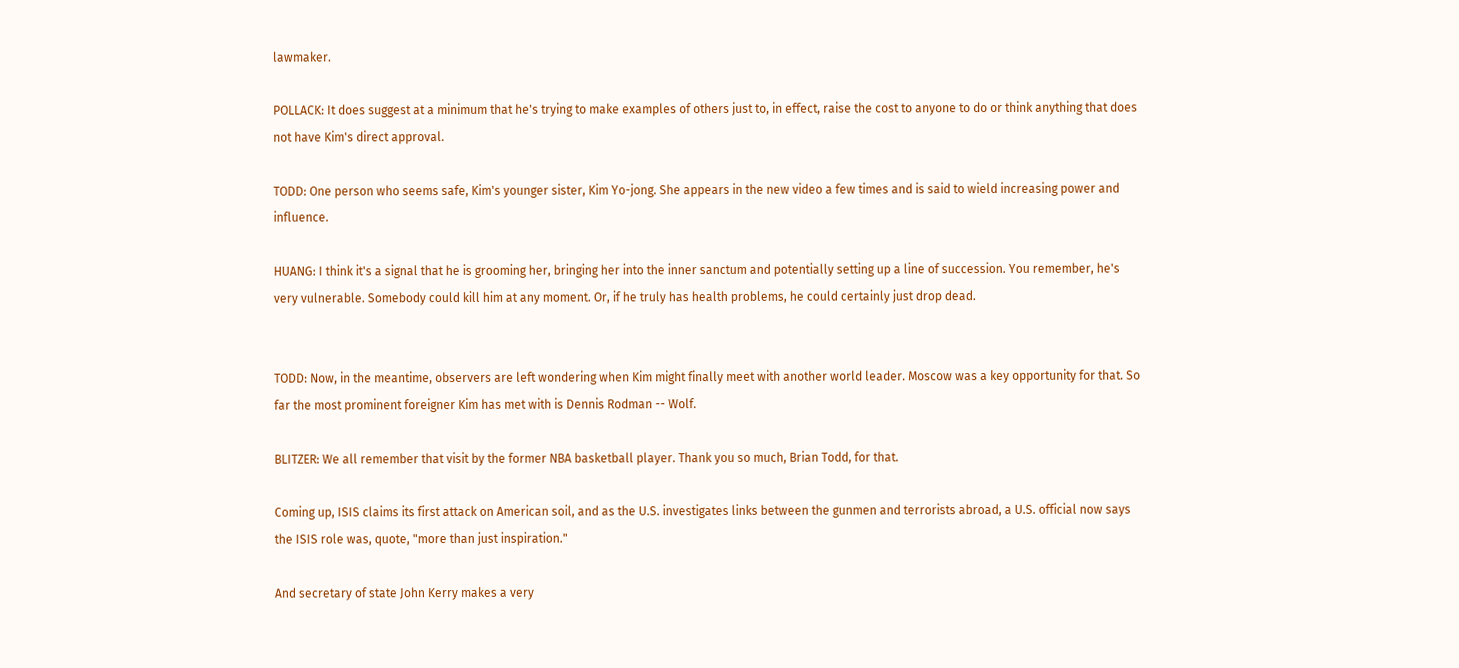lawmaker.

POLLACK: It does suggest at a minimum that he's trying to make examples of others just to, in effect, raise the cost to anyone to do or think anything that does not have Kim's direct approval.

TODD: One person who seems safe, Kim's younger sister, Kim Yo-jong. She appears in the new video a few times and is said to wield increasing power and influence.

HUANG: I think it's a signal that he is grooming her, bringing her into the inner sanctum and potentially setting up a line of succession. You remember, he's very vulnerable. Somebody could kill him at any moment. Or, if he truly has health problems, he could certainly just drop dead.


TODD: Now, in the meantime, observers are left wondering when Kim might finally meet with another world leader. Moscow was a key opportunity for that. So far the most prominent foreigner Kim has met with is Dennis Rodman -- Wolf.

BLITZER: We all remember that visit by the former NBA basketball player. Thank you so much, Brian Todd, for that.

Coming up, ISIS claims its first attack on American soil, and as the U.S. investigates links between the gunmen and terrorists abroad, a U.S. official now says the ISIS role was, quote, "more than just inspiration."

And secretary of state John Kerry makes a very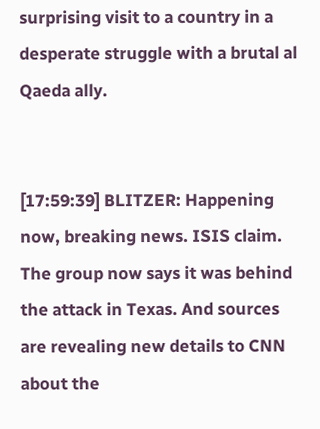surprising visit to a country in a desperate struggle with a brutal al Qaeda ally.


[17:59:39] BLITZER: Happening now, breaking news. ISIS claim. The group now says it was behind the attack in Texas. And sources are revealing new details to CNN about the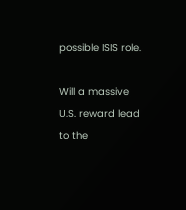possible ISIS role.

Will a massive U.S. reward lead to the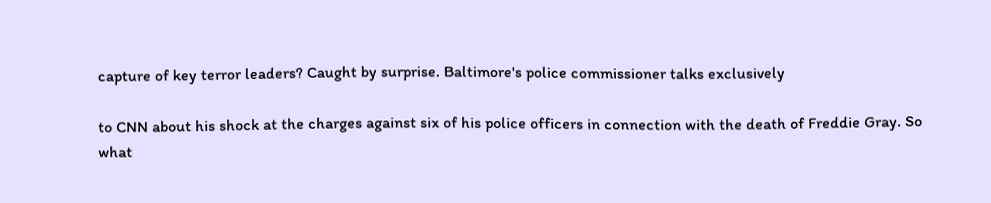capture of key terror leaders? Caught by surprise. Baltimore's police commissioner talks exclusively

to CNN about his shock at the charges against six of his police officers in connection with the death of Freddie Gray. So what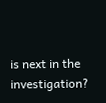is next in the investigation?